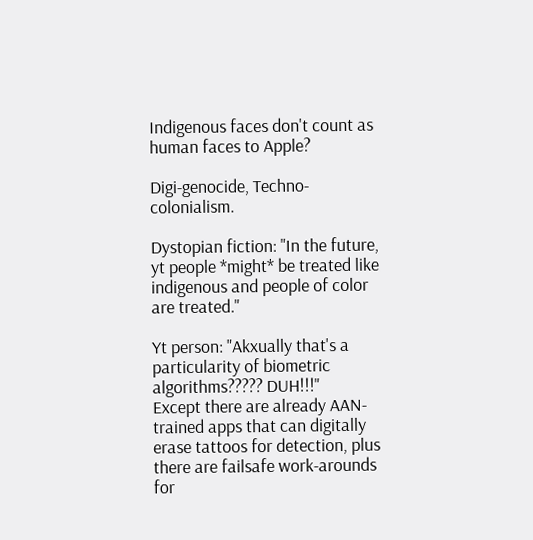Indigenous faces don't count as human faces to Apple?

Digi-genocide, Techno-colonialism.

Dystopian fiction: "In the future, yt people *might* be treated like indigenous and people of color are treated."

Yt person: "Akxually that's a particularity of biometric algorithms????? DUH!!!"
Except there are already AAN-trained apps that can digitally erase tattoos for detection, plus there are failsafe work-arounds for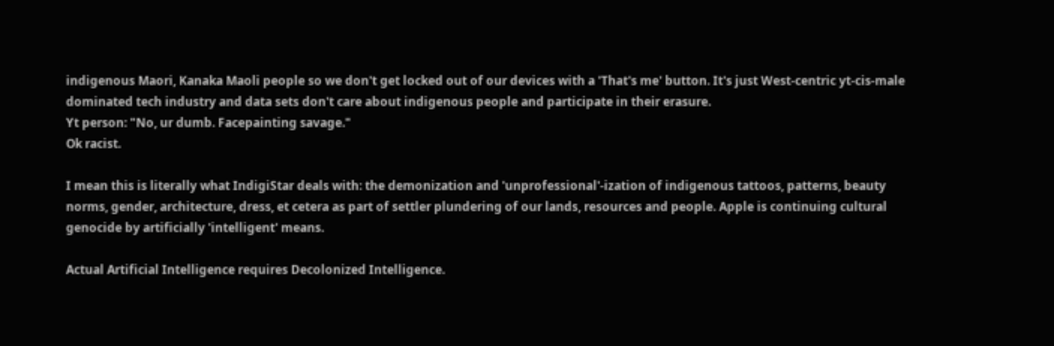indigenous Maori, Kanaka Maoli people so we don't get locked out of our devices with a 'That's me' button. It's just West-centric yt-cis-male dominated tech industry and data sets don't care about indigenous people and participate in their erasure.
Yt person: "No, ur dumb. Facepainting savage."
Ok racist.

I mean this is literally what IndigiStar deals with: the demonization and 'unprofessional'-ization of indigenous tattoos, patterns, beauty norms, gender, architecture, dress, et cetera as part of settler plundering of our lands, resources and people. Apple is continuing cultural genocide by artificially 'intelligent' means.

Actual Artificial Intelligence requires Decolonized Intelligence.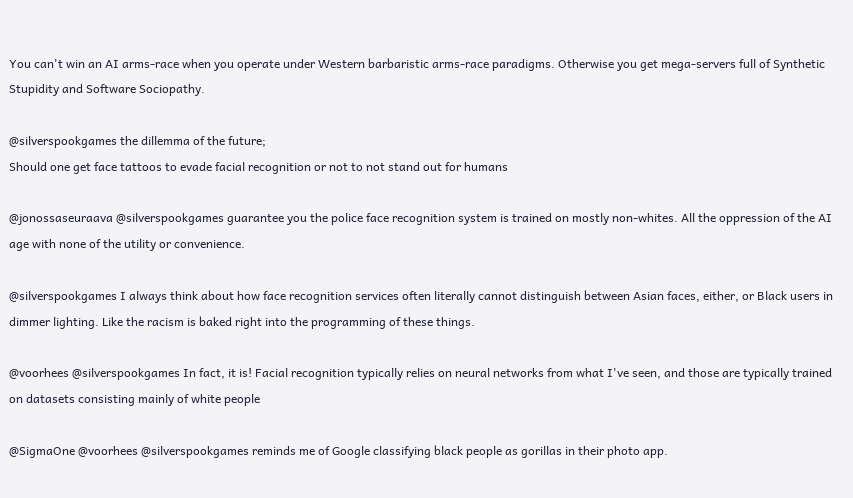You can't win an AI arms-race when you operate under Western barbaristic arms-race paradigms. Otherwise you get mega-servers full of Synthetic Stupidity and Software Sociopathy.

@silverspookgames the dillemma of the future;
Should one get face tattoos to evade facial recognition or not to not stand out for humans

@jonossaseuraava @silverspookgames guarantee you the police face recognition system is trained on mostly non-whites. All the oppression of the AI age with none of the utility or convenience.

@silverspookgames I always think about how face recognition services often literally cannot distinguish between Asian faces, either, or Black users in dimmer lighting. Like the racism is baked right into the programming of these things.

@voorhees @silverspookgames In fact, it is! Facial recognition typically relies on neural networks from what I've seen, and those are typically trained on datasets consisting mainly of white people

@SigmaOne @voorhees @silverspookgames reminds me of Google classifying black people as gorillas in their photo app.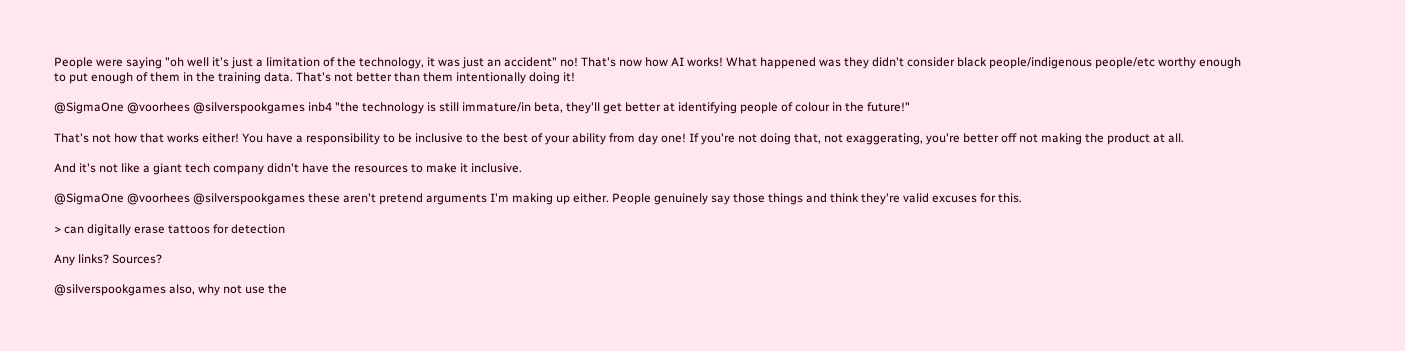People were saying "oh well it's just a limitation of the technology, it was just an accident" no! That's now how AI works! What happened was they didn't consider black people/indigenous people/etc worthy enough to put enough of them in the training data. That's not better than them intentionally doing it!

@SigmaOne @voorhees @silverspookgames inb4 "the technology is still immature/in beta, they'll get better at identifying people of colour in the future!"

That's not how that works either! You have a responsibility to be inclusive to the best of your ability from day one! If you're not doing that, not exaggerating, you're better off not making the product at all.

And it's not like a giant tech company didn't have the resources to make it inclusive.

@SigmaOne @voorhees @silverspookgames these aren't pretend arguments I'm making up either. People genuinely say those things and think they're valid excuses for this.

> can digitally erase tattoos for detection

Any links? Sources?

@silverspookgames also, why not use the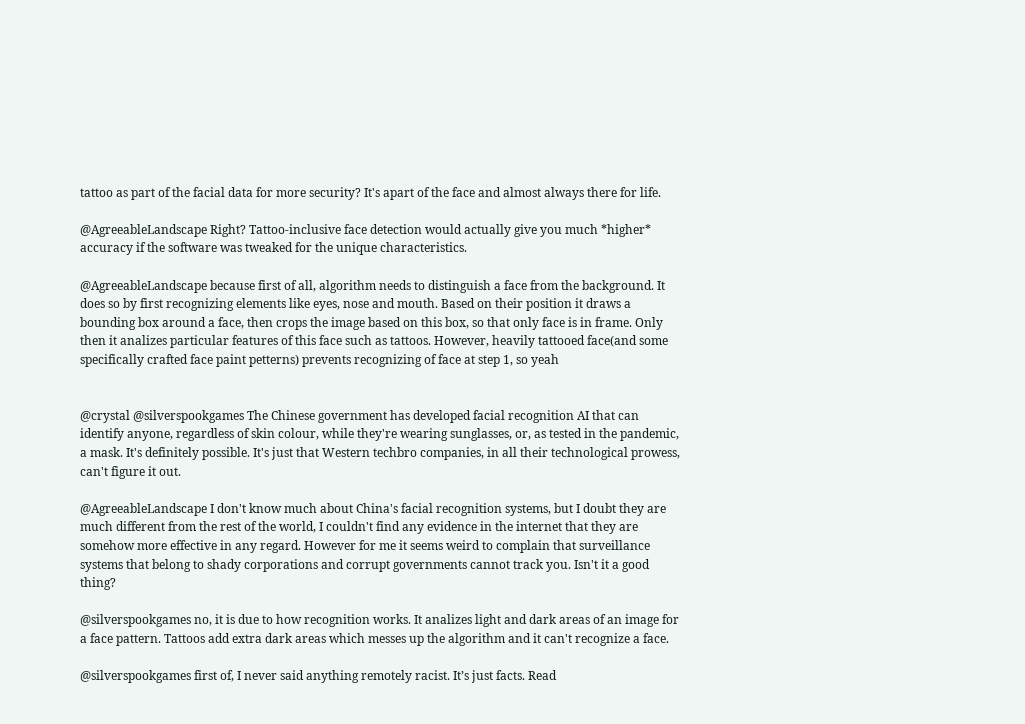tattoo as part of the facial data for more security? It's apart of the face and almost always there for life.

@AgreeableLandscape Right? Tattoo-inclusive face detection would actually give you much *higher* accuracy if the software was tweaked for the unique characteristics.

@AgreeableLandscape because first of all, algorithm needs to distinguish a face from the background. It does so by first recognizing elements like eyes, nose and mouth. Based on their position it draws a bounding box around a face, then crops the image based on this box, so that only face is in frame. Only then it analizes particular features of this face such as tattoos. However, heavily tattooed face(and some specifically crafted face paint petterns) prevents recognizing of face at step 1, so yeah


@crystal @silverspookgames The Chinese government has developed facial recognition AI that can identify anyone, regardless of skin colour, while they're wearing sunglasses, or, as tested in the pandemic, a mask. It's definitely possible. It's just that Western techbro companies, in all their technological prowess, can't figure it out.

@AgreeableLandscape I don't know much about China's facial recognition systems, but I doubt they are much different from the rest of the world, I couldn't find any evidence in the internet that they are somehow more effective in any regard. However for me it seems weird to complain that surveillance systems that belong to shady corporations and corrupt governments cannot track you. Isn't it a good thing?

@silverspookgames no, it is due to how recognition works. It analizes light and dark areas of an image for a face pattern. Tattoos add extra dark areas which messes up the algorithm and it can't recognize a face.

@silverspookgames first of, I never said anything remotely racist. It’s just facts. Read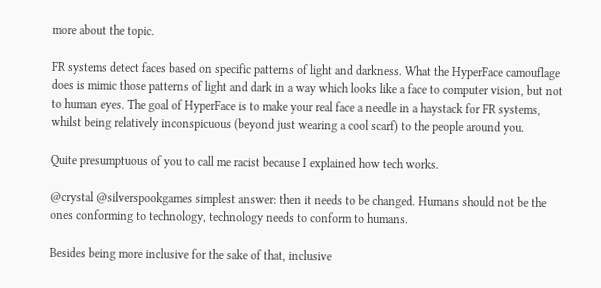more about the topic.

FR systems detect faces based on specific patterns of light and darkness. What the HyperFace camouflage does is mimic those patterns of light and dark in a way which looks like a face to computer vision, but not to human eyes. The goal of HyperFace is to make your real face a needle in a haystack for FR systems, whilst being relatively inconspicuous (beyond just wearing a cool scarf) to the people around you.

Quite presumptuous of you to call me racist because I explained how tech works.

@crystal @silverspookgames simplest answer: then it needs to be changed. Humans should not be the ones conforming to technology, technology needs to conform to humans.

Besides being more inclusive for the sake of that, inclusive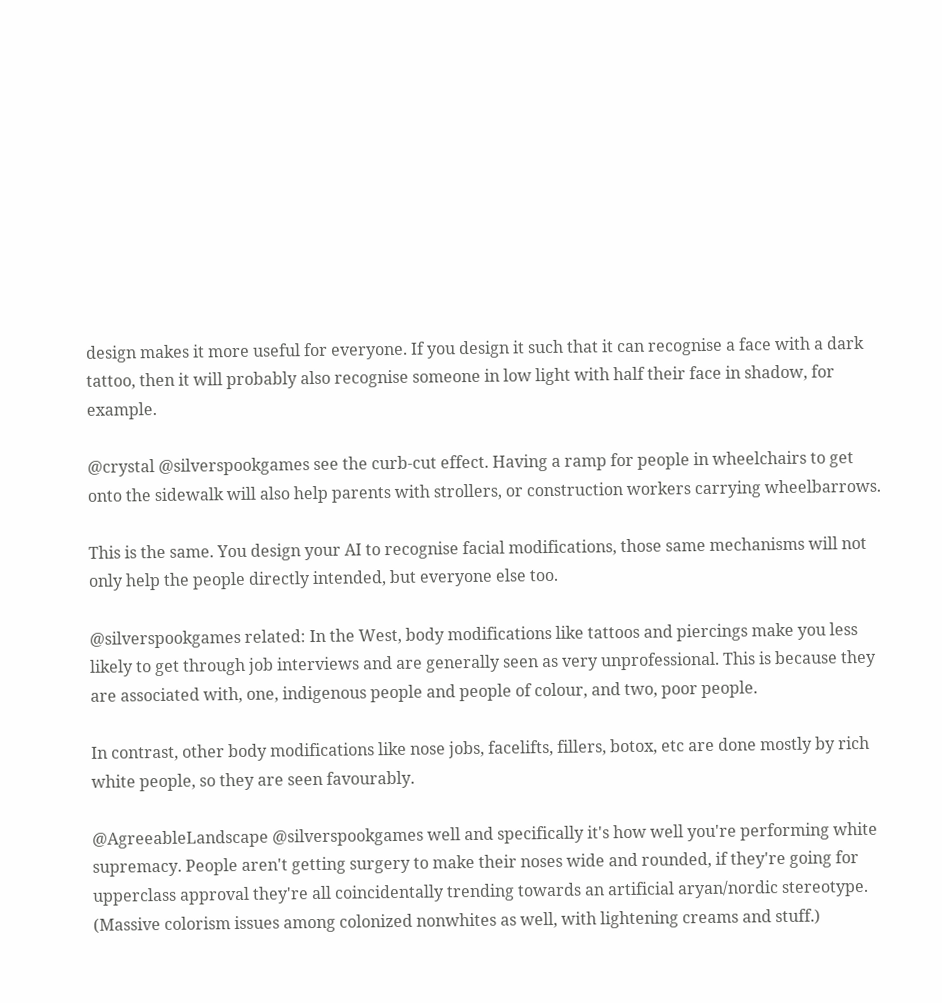design makes it more useful for everyone. If you design it such that it can recognise a face with a dark tattoo, then it will probably also recognise someone in low light with half their face in shadow, for example.

@crystal @silverspookgames see the curb-cut effect. Having a ramp for people in wheelchairs to get onto the sidewalk will also help parents with strollers, or construction workers carrying wheelbarrows.

This is the same. You design your AI to recognise facial modifications, those same mechanisms will not only help the people directly intended, but everyone else too.

@silverspookgames related: In the West, body modifications like tattoos and piercings make you less likely to get through job interviews and are generally seen as very unprofessional. This is because they are associated with, one, indigenous people and people of colour, and two, poor people.

In contrast, other body modifications like nose jobs, facelifts, fillers, botox, etc are done mostly by rich white people, so they are seen favourably.

@AgreeableLandscape @silverspookgames well and specifically it's how well you're performing white supremacy. People aren't getting surgery to make their noses wide and rounded, if they're going for upperclass approval they're all coincidentally trending towards an artificial aryan/nordic stereotype. (Massive colorism issues among colonized nonwhites as well, with lightening creams and stuff.)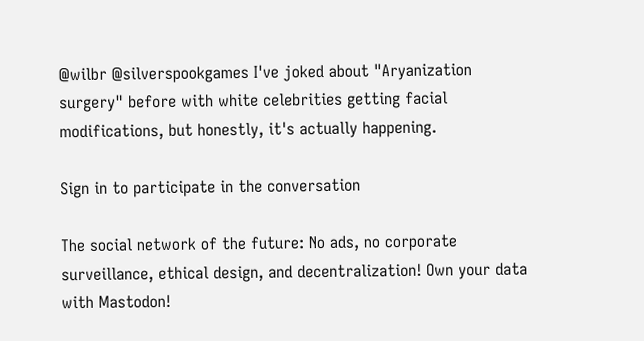@wilbr @silverspookgames I've joked about "Aryanization surgery" before with white celebrities getting facial modifications, but honestly, it's actually happening.

Sign in to participate in the conversation

The social network of the future: No ads, no corporate surveillance, ethical design, and decentralization! Own your data with Mastodon!